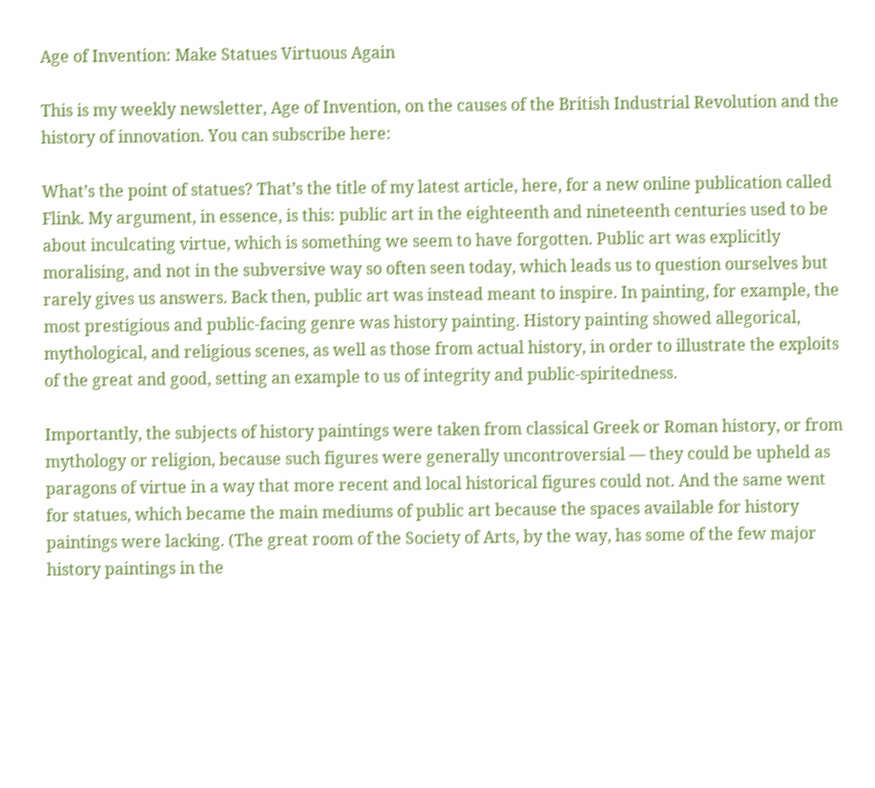Age of Invention: Make Statues Virtuous Again

This is my weekly newsletter, Age of Invention, on the causes of the British Industrial Revolution and the history of innovation. You can subscribe here:

What’s the point of statues? That’s the title of my latest article, here, for a new online publication called Flink. My argument, in essence, is this: public art in the eighteenth and nineteenth centuries used to be about inculcating virtue, which is something we seem to have forgotten. Public art was explicitly moralising, and not in the subversive way so often seen today, which leads us to question ourselves but rarely gives us answers. Back then, public art was instead meant to inspire. In painting, for example, the most prestigious and public-facing genre was history painting. History painting showed allegorical, mythological, and religious scenes, as well as those from actual history, in order to illustrate the exploits of the great and good, setting an example to us of integrity and public-spiritedness.

Importantly, the subjects of history paintings were taken from classical Greek or Roman history, or from mythology or religion, because such figures were generally uncontroversial — they could be upheld as paragons of virtue in a way that more recent and local historical figures could not. And the same went for statues, which became the main mediums of public art because the spaces available for history paintings were lacking. (The great room of the Society of Arts, by the way, has some of the few major history paintings in the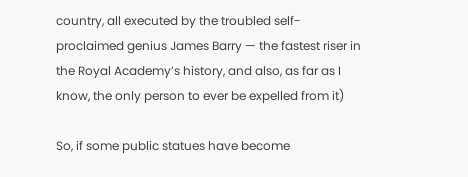country, all executed by the troubled self-proclaimed genius James Barry — the fastest riser in the Royal Academy’s history, and also, as far as I know, the only person to ever be expelled from it)

So, if some public statues have become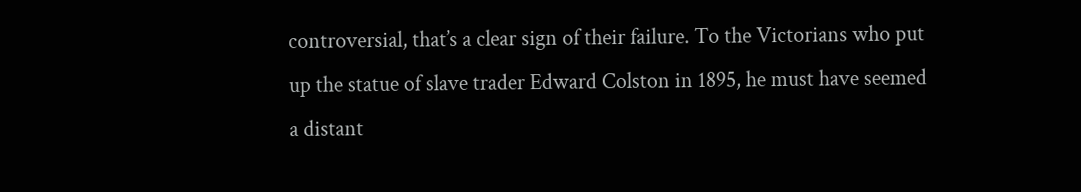controversial, that’s a clear sign of their failure. To the Victorians who put up the statue of slave trader Edward Colston in 1895, he must have seemed a distant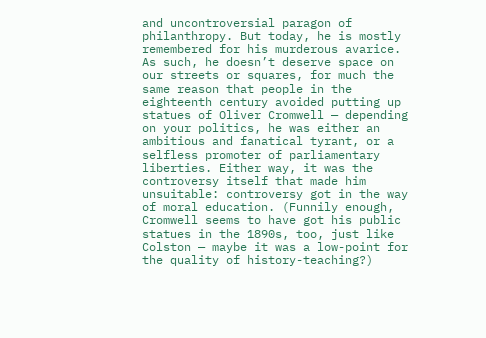and uncontroversial paragon of philanthropy. But today, he is mostly remembered for his murderous avarice. As such, he doesn’t deserve space on our streets or squares, for much the same reason that people in the eighteenth century avoided putting up statues of Oliver Cromwell — depending on your politics, he was either an ambitious and fanatical tyrant, or a selfless promoter of parliamentary liberties. Either way, it was the controversy itself that made him unsuitable: controversy got in the way of moral education. (Funnily enough, Cromwell seems to have got his public statues in the 1890s, too, just like Colston — maybe it was a low-point for the quality of history-teaching?)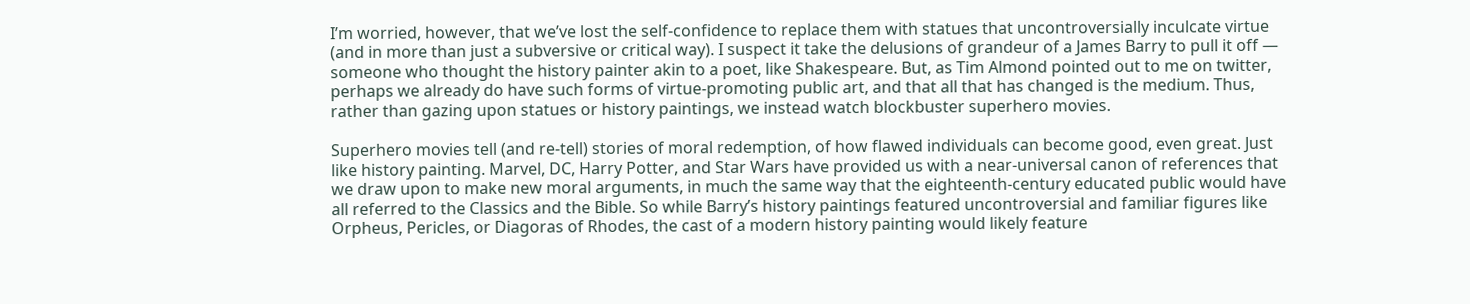I’m worried, however, that we’ve lost the self-confidence to replace them with statues that uncontroversially inculcate virtue (and in more than just a subversive or critical way). I suspect it take the delusions of grandeur of a James Barry to pull it off — someone who thought the history painter akin to a poet, like Shakespeare. But, as Tim Almond pointed out to me on twitter, perhaps we already do have such forms of virtue-promoting public art, and that all that has changed is the medium. Thus, rather than gazing upon statues or history paintings, we instead watch blockbuster superhero movies.

Superhero movies tell (and re-tell) stories of moral redemption, of how flawed individuals can become good, even great. Just like history painting. Marvel, DC, Harry Potter, and Star Wars have provided us with a near-universal canon of references that we draw upon to make new moral arguments, in much the same way that the eighteenth-century educated public would have all referred to the Classics and the Bible. So while Barry’s history paintings featured uncontroversial and familiar figures like Orpheus, Pericles, or Diagoras of Rhodes, the cast of a modern history painting would likely feature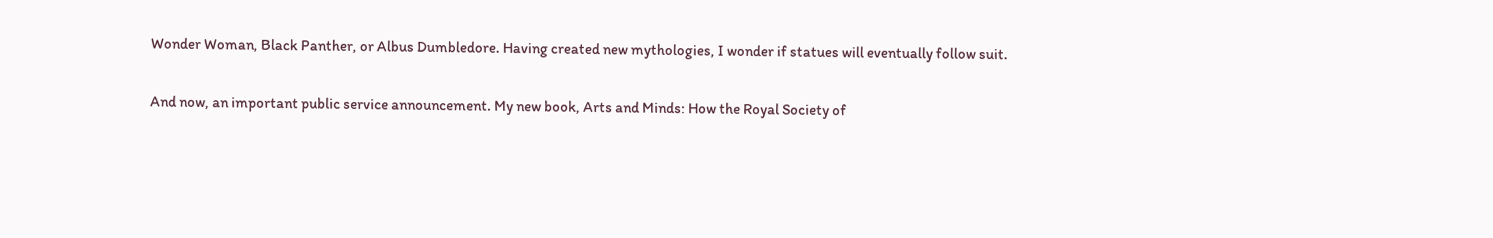Wonder Woman, Black Panther, or Albus Dumbledore. Having created new mythologies, I wonder if statues will eventually follow suit.

And now, an important public service announcement. My new book, Arts and Minds: How the Royal Society of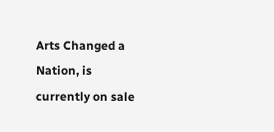Arts Changed a Nation, is currently on sale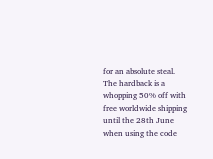for an absolute steal. The hardback is a whopping 50% off with free worldwide shipping until the 28th June when using the code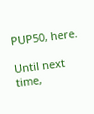PUP50, here.

Until next time,